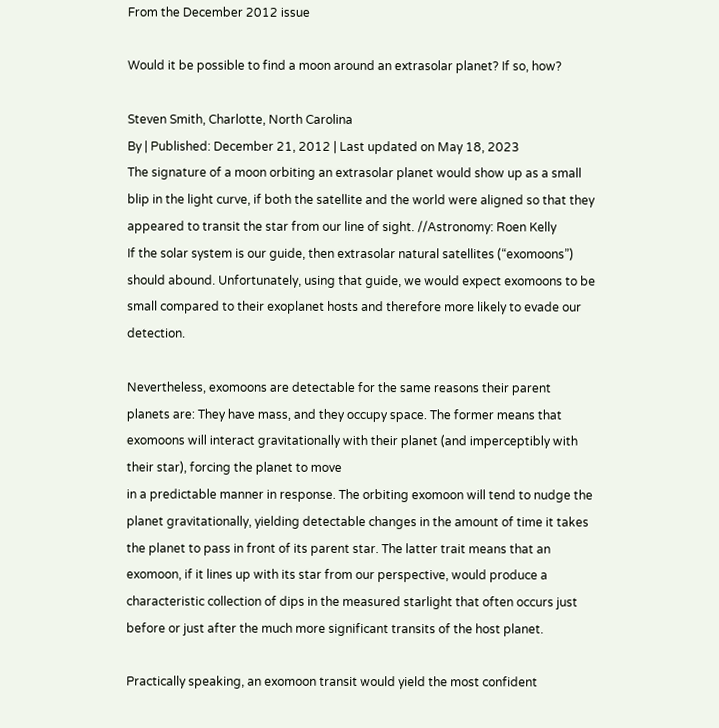From the December 2012 issue

Would it be possible to find a moon around an extrasolar planet? If so, how?

Steven Smith, Charlotte, North Carolina
By | Published: December 21, 2012 | Last updated on May 18, 2023
The signature of a moon orbiting an extrasolar planet would show up as a small blip in the light curve, if both the satellite and the world were aligned so that they appeared to transit the star from our line of sight. //Astronomy: Roen Kelly
If the solar system is our guide, then extrasolar natural satellites (“exomoons”) should abound. Unfortunately, using that guide, we would expect exomoons to be small compared to their exoplanet hosts and therefore more likely to evade our detection.

Nevertheless, exomoons are detectable for the same reasons their parent planets are: They have mass, and they occupy space. The former means that exomoons will interact gravitationally with their planet (and imperceptibly with their star), forcing the planet to move
in a predictable manner in response. The orbiting exomoon will tend to nudge the planet gravitationally, yielding detectable changes in the amount of time it takes the planet to pass in front of its parent star. The latter trait means that an exomoon, if it lines up with its star from our perspective, would produce a characteristic collection of dips in the measured starlight that often occurs just before or just after the much more significant transits of the host planet.

Practically speaking, an exomoon transit would yield the most confident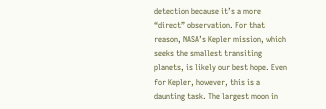detection because it’s a more “direct” observation. For that reason, NASA’s Kepler mission, which seeks the smallest transiting planets, is likely our best hope. Even for Kepler, however, this is a daunting task. The largest moon in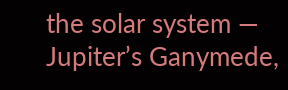the solar system — Jupiter’s Ganymede,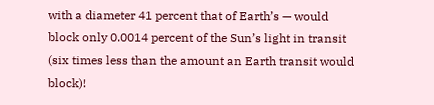with a diameter 41 percent that of Earth’s — would block only 0.0014 percent of the Sun’s light in transit (six times less than the amount an Earth transit would block)!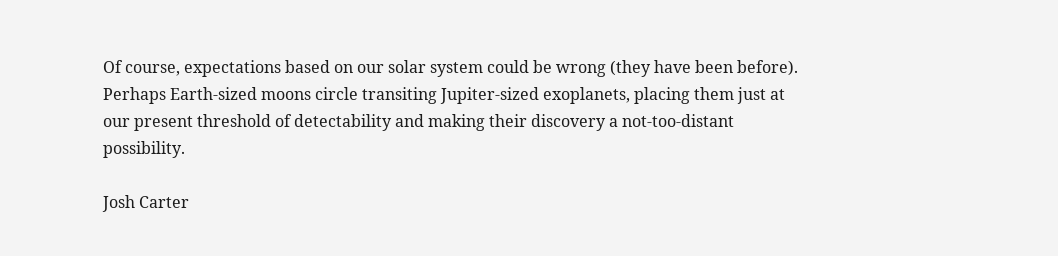Of course, expectations based on our solar system could be wrong (they have been before). Perhaps Earth-sized moons circle transiting Jupiter-sized exoplanets, placing them just at our present threshold of detectability and making their discovery a not-too-distant possibility.

Josh Carter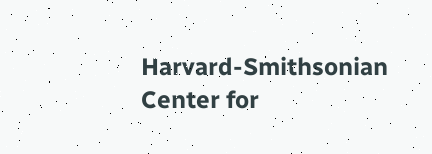Harvard-Smithsonian Center for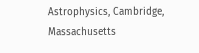Astrophysics, Cambridge, Massachusetts